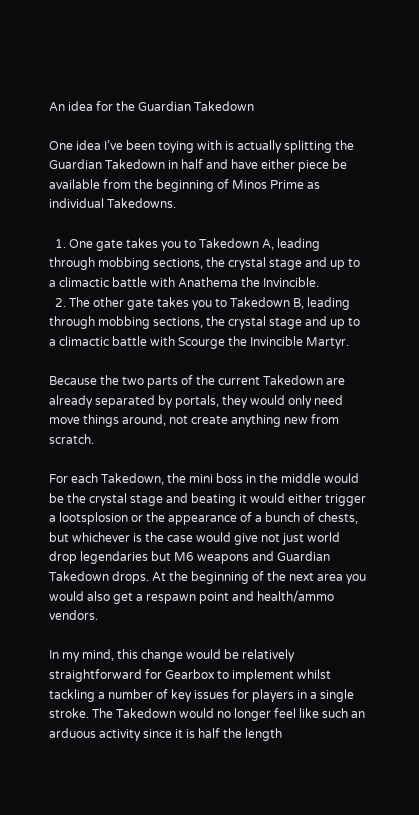An idea for the Guardian Takedown

One idea I’ve been toying with is actually splitting the Guardian Takedown in half and have either piece be available from the beginning of Minos Prime as individual Takedowns.

  1. One gate takes you to Takedown A, leading through mobbing sections, the crystal stage and up to a climactic battle with Anathema the Invincible.
  2. The other gate takes you to Takedown B, leading through mobbing sections, the crystal stage and up to a climactic battle with Scourge the Invincible Martyr.

Because the two parts of the current Takedown are already separated by portals, they would only need move things around, not create anything new from scratch.

For each Takedown, the mini boss in the middle would be the crystal stage and beating it would either trigger a lootsplosion or the appearance of a bunch of chests, but whichever is the case would give not just world drop legendaries but M6 weapons and Guardian Takedown drops. At the beginning of the next area you would also get a respawn point and health/ammo vendors.

In my mind, this change would be relatively straightforward for Gearbox to implement whilst tackling a number of key issues for players in a single stroke. The Takedown would no longer feel like such an arduous activity since it is half the length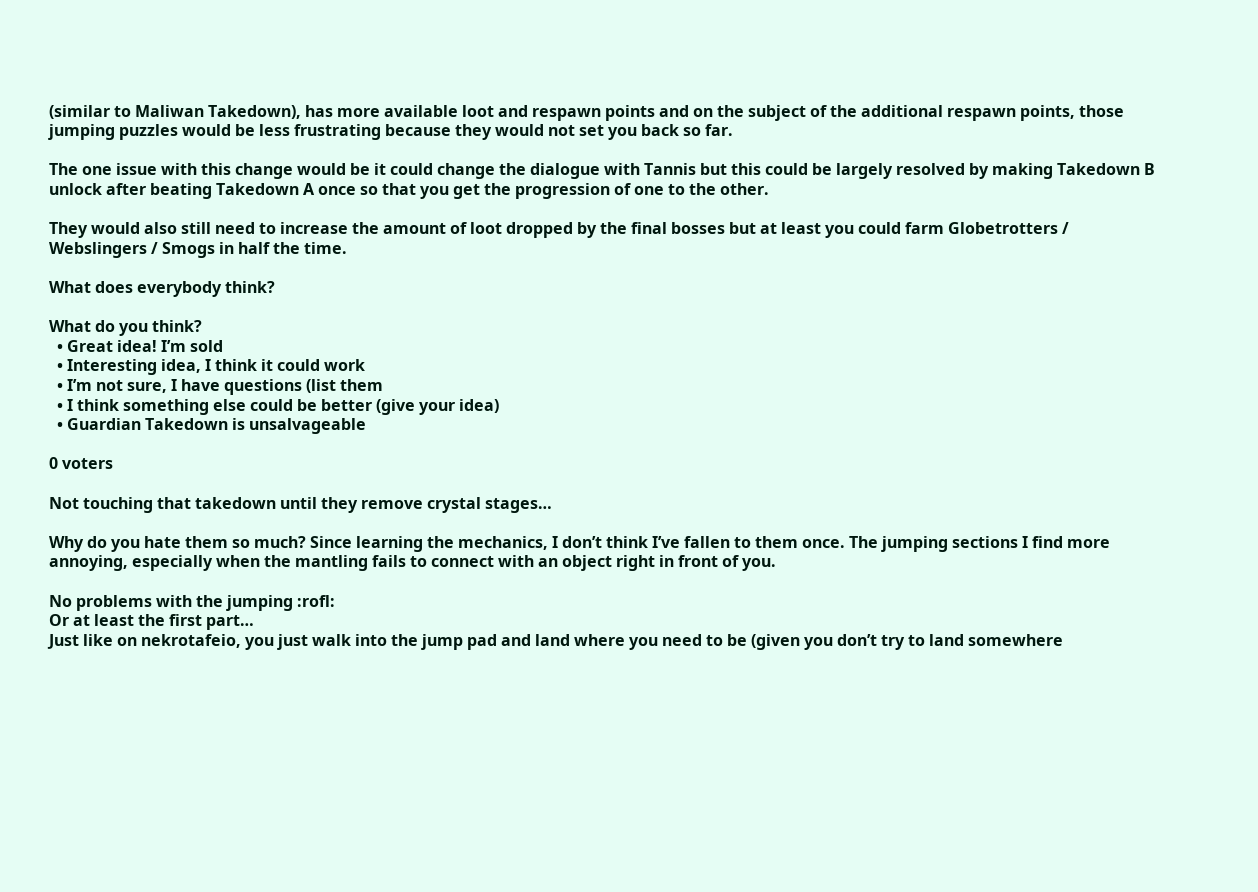(similar to Maliwan Takedown), has more available loot and respawn points and on the subject of the additional respawn points, those jumping puzzles would be less frustrating because they would not set you back so far.

The one issue with this change would be it could change the dialogue with Tannis but this could be largely resolved by making Takedown B unlock after beating Takedown A once so that you get the progression of one to the other.

They would also still need to increase the amount of loot dropped by the final bosses but at least you could farm Globetrotters / Webslingers / Smogs in half the time.

What does everybody think?

What do you think?
  • Great idea! I’m sold
  • Interesting idea, I think it could work
  • I’m not sure, I have questions (list them
  • I think something else could be better (give your idea)
  • Guardian Takedown is unsalvageable

0 voters

Not touching that takedown until they remove crystal stages…

Why do you hate them so much? Since learning the mechanics, I don’t think I’ve fallen to them once. The jumping sections I find more annoying, especially when the mantling fails to connect with an object right in front of you.

No problems with the jumping :rofl:
Or at least the first part…
Just like on nekrotafeio, you just walk into the jump pad and land where you need to be (given you don’t try to land somewhere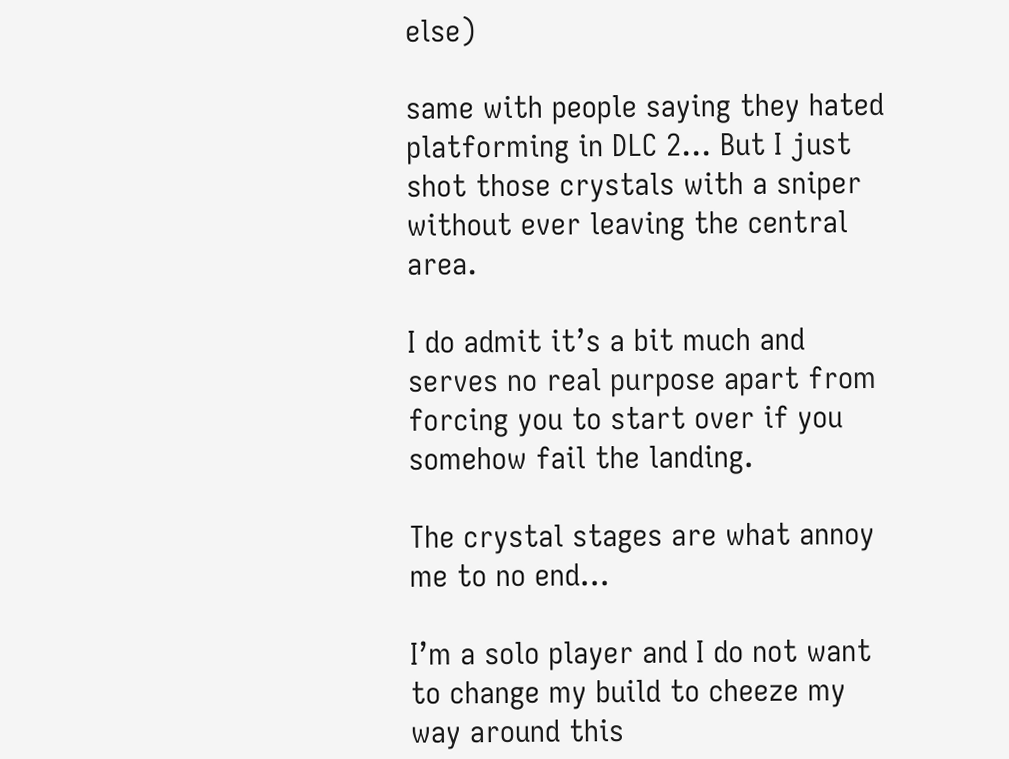else)

same with people saying they hated platforming in DLC 2… But I just shot those crystals with a sniper without ever leaving the central area.

I do admit it’s a bit much and serves no real purpose apart from forcing you to start over if you somehow fail the landing.

The crystal stages are what annoy me to no end…

I’m a solo player and I do not want to change my build to cheeze my way around this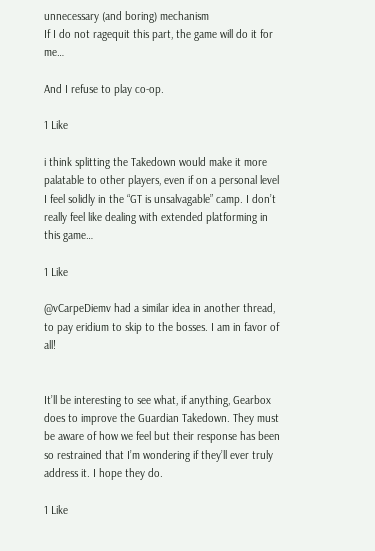unnecessary (and boring) mechanism
If I do not ragequit this part, the game will do it for me…

And I refuse to play co-op.

1 Like

i think splitting the Takedown would make it more palatable to other players, even if on a personal level I feel solidly in the “GT is unsalvagable” camp. I don’t really feel like dealing with extended platforming in this game…

1 Like

@vCarpeDiemv had a similar idea in another thread, to pay eridium to skip to the bosses. I am in favor of all!


It’ll be interesting to see what, if anything, Gearbox does to improve the Guardian Takedown. They must be aware of how we feel but their response has been so restrained that I’m wondering if they’ll ever truly address it. I hope they do.

1 Like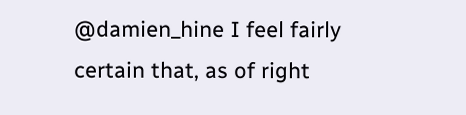@damien_hine I feel fairly certain that, as of right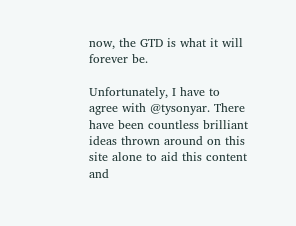now, the GTD is what it will forever be.

Unfortunately, I have to agree with @tysonyar. There have been countless brilliant ideas thrown around on this site alone to aid this content and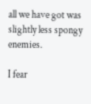all we have got was slightly less spongy enemies.

I fear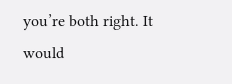you’re both right. It would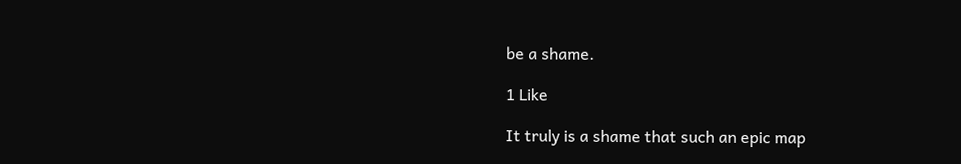be a shame.

1 Like

It truly is a shame that such an epic map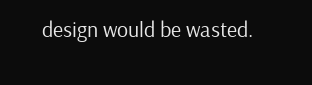design would be wasted.